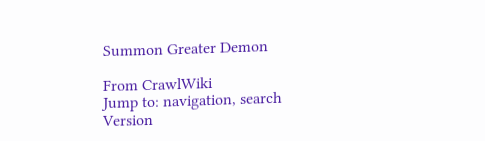Summon Greater Demon

From CrawlWiki
Jump to: navigation, search
Version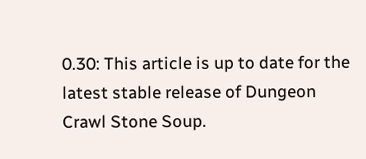0.30: This article is up to date for the latest stable release of Dungeon Crawl Stone Soup.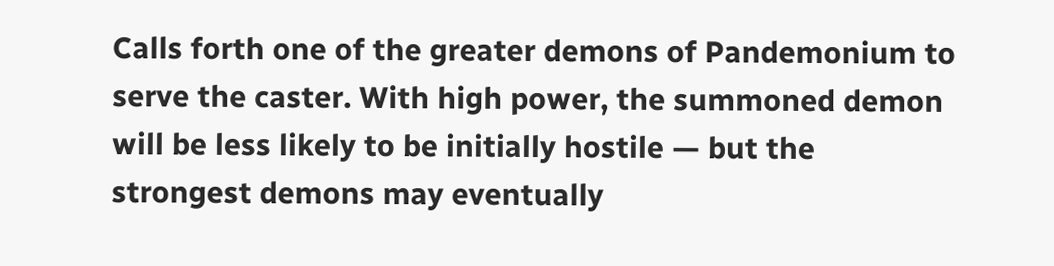Calls forth one of the greater demons of Pandemonium to serve the caster. With high power, the summoned demon will be less likely to be initially hostile — but the strongest demons may eventually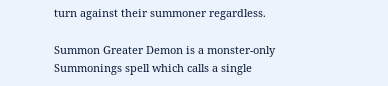turn against their summoner regardless.

Summon Greater Demon is a monster-only Summonings spell which calls a single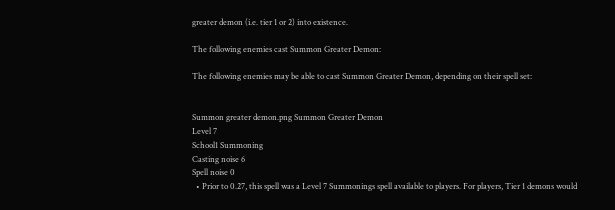greater demon (i.e. tier 1 or 2) into existence.

The following enemies cast Summon Greater Demon:

The following enemies may be able to cast Summon Greater Demon, depending on their spell set:


Summon greater demon.png Summon Greater Demon
Level 7
School1 Summoning
Casting noise 6
Spell noise 0
  • Prior to 0.27, this spell was a Level 7 Summonings spell available to players. For players, Tier 1 demons would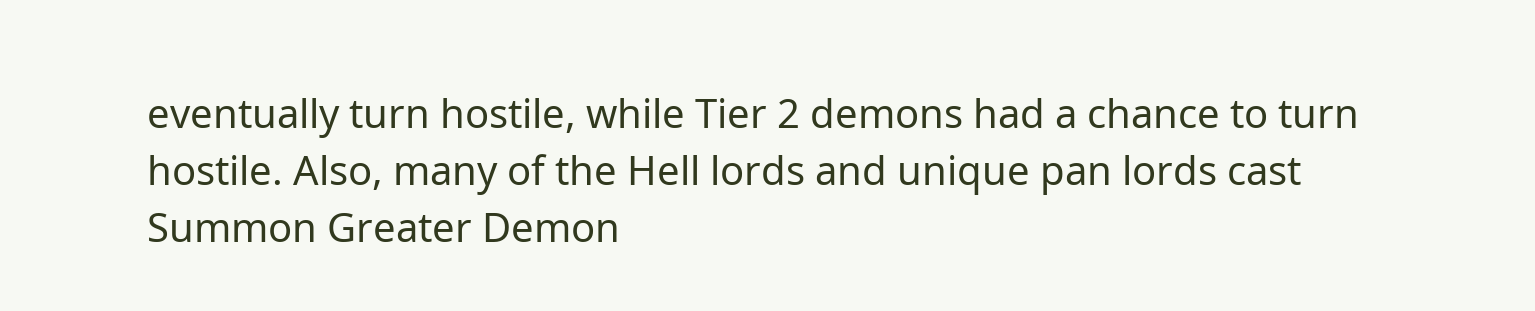eventually turn hostile, while Tier 2 demons had a chance to turn hostile. Also, many of the Hell lords and unique pan lords cast Summon Greater Demon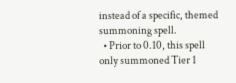instead of a specific, themed summoning spell.
  • Prior to 0.10, this spell only summoned Tier 1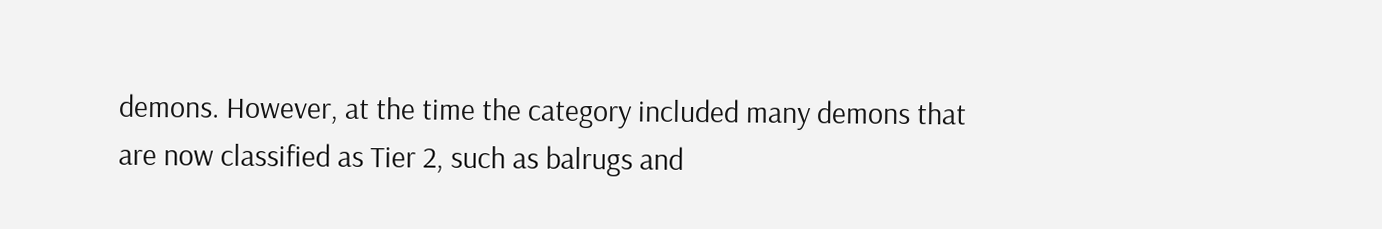demons. However, at the time the category included many demons that are now classified as Tier 2, such as balrugs and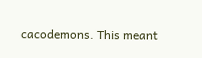cacodemons. This meant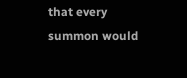that every summon would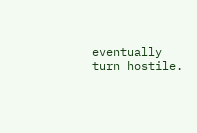eventually turn hostile.